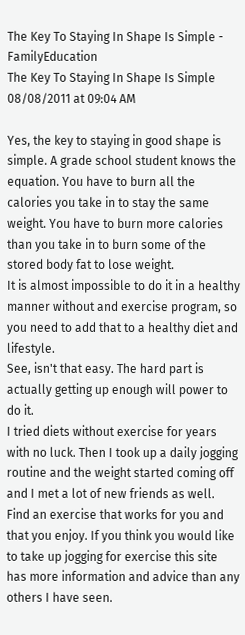The Key To Staying In Shape Is Simple - FamilyEducation
The Key To Staying In Shape Is Simple
08/08/2011 at 09:04 AM

Yes, the key to staying in good shape is simple. A grade school student knows the equation. You have to burn all the calories you take in to stay the same weight. You have to burn more calories than you take in to burn some of the stored body fat to lose weight.
It is almost impossible to do it in a healthy manner without and exercise program, so you need to add that to a healthy diet and lifestyle.
See, isn't that easy. The hard part is actually getting up enough will power to do it.
I tried diets without exercise for years with no luck. Then I took up a daily jogging routine and the weight started coming off and I met a lot of new friends as well. Find an exercise that works for you and that you enjoy. If you think you would like to take up jogging for exercise this site has more information and advice than any others I have seen.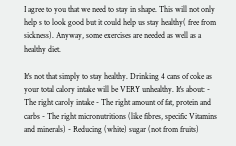I agree to you that we need to stay in shape. This will not only help s to look good but it could help us stay healthy( free from sickness). Anyway, some exercises are needed as well as a healthy diet.

It's not that simply to stay healthy. Drinking 4 cans of coke as your total calory intake will be VERY unhealthy. It's about: - The right caroly intake - The right amount of fat, protein and carbs - The right micronutritions (like fibres, specific Vitamins and minerals) - Reducing (white) sugar (not from fruits)